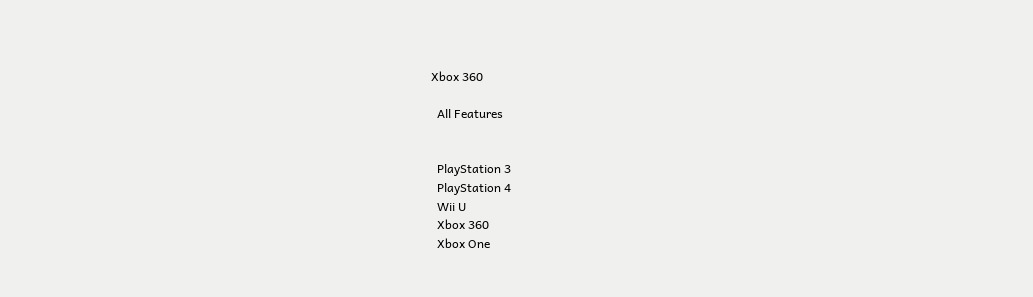Xbox 360

  All Features


  PlayStation 3
  PlayStation 4
  Wii U
  Xbox 360
  Xbox One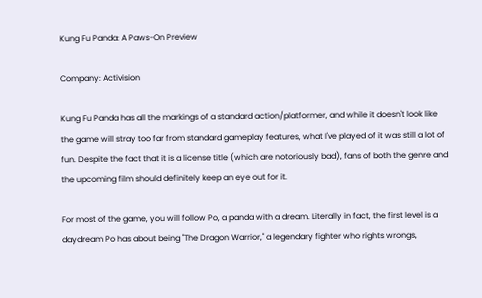Kung Fu Panda: A Paws-On Preview

Company: Activision

Kung Fu Panda has all the markings of a standard action/platformer, and while it doesn't look like the game will stray too far from standard gameplay features, what I've played of it was still a lot of fun. Despite the fact that it is a license title (which are notoriously bad), fans of both the genre and the upcoming film should definitely keep an eye out for it.

For most of the game, you will follow Po, a panda with a dream. Literally in fact, the first level is a daydream Po has about being "The Dragon Warrior," a legendary fighter who rights wrongs,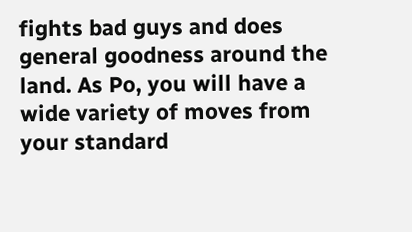fights bad guys and does general goodness around the land. As Po, you will have a wide variety of moves from your standard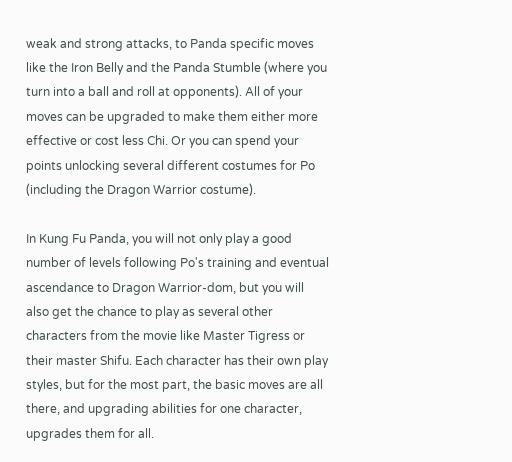weak and strong attacks, to Panda specific moves like the Iron Belly and the Panda Stumble (where you turn into a ball and roll at opponents). All of your moves can be upgraded to make them either more effective or cost less Chi. Or you can spend your points unlocking several different costumes for Po (including the Dragon Warrior costume).

In Kung Fu Panda, you will not only play a good number of levels following Po's training and eventual ascendance to Dragon Warrior-dom, but you will also get the chance to play as several other characters from the movie like Master Tigress or their master Shifu. Each character has their own play styles, but for the most part, the basic moves are all there, and upgrading abilities for one character, upgrades them for all.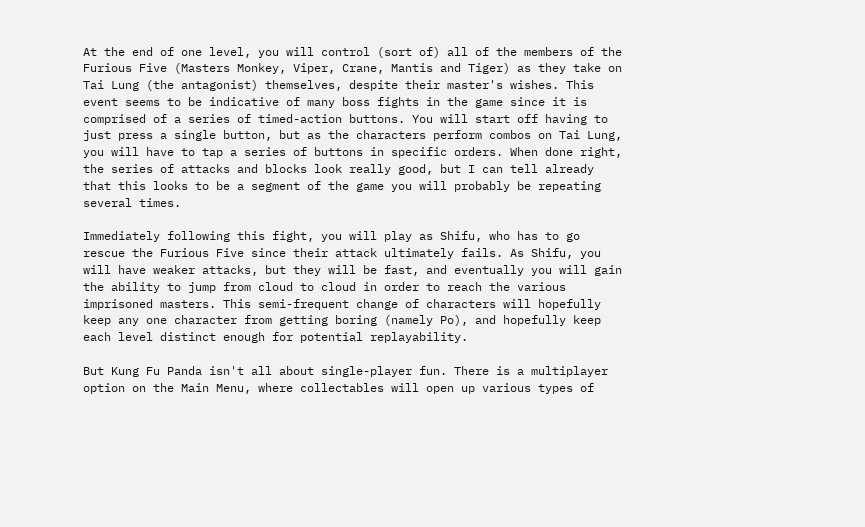At the end of one level, you will control (sort of) all of the members of the Furious Five (Masters Monkey, Viper, Crane, Mantis and Tiger) as they take on Tai Lung (the antagonist) themselves, despite their master's wishes. This event seems to be indicative of many boss fights in the game since it is comprised of a series of timed-action buttons. You will start off having to just press a single button, but as the characters perform combos on Tai Lung, you will have to tap a series of buttons in specific orders. When done right, the series of attacks and blocks look really good, but I can tell already that this looks to be a segment of the game you will probably be repeating several times.

Immediately following this fight, you will play as Shifu, who has to go rescue the Furious Five since their attack ultimately fails. As Shifu, you will have weaker attacks, but they will be fast, and eventually you will gain the ability to jump from cloud to cloud in order to reach the various imprisoned masters. This semi-frequent change of characters will hopefully keep any one character from getting boring (namely Po), and hopefully keep each level distinct enough for potential replayability.

But Kung Fu Panda isn't all about single-player fun. There is a multiplayer option on the Main Menu, where collectables will open up various types of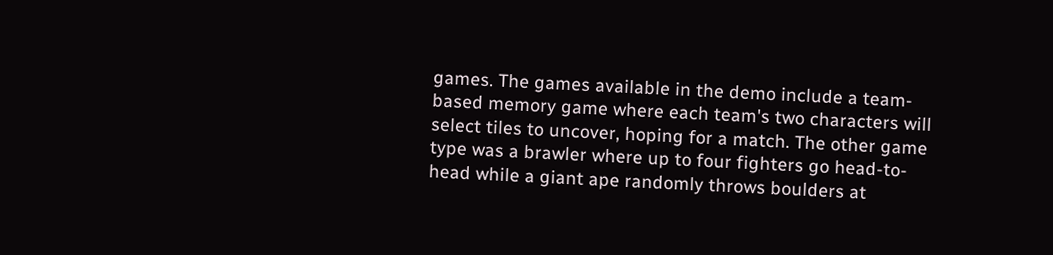games. The games available in the demo include a team-based memory game where each team's two characters will select tiles to uncover, hoping for a match. The other game type was a brawler where up to four fighters go head-to-head while a giant ape randomly throws boulders at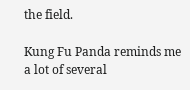the field.

Kung Fu Panda reminds me a lot of several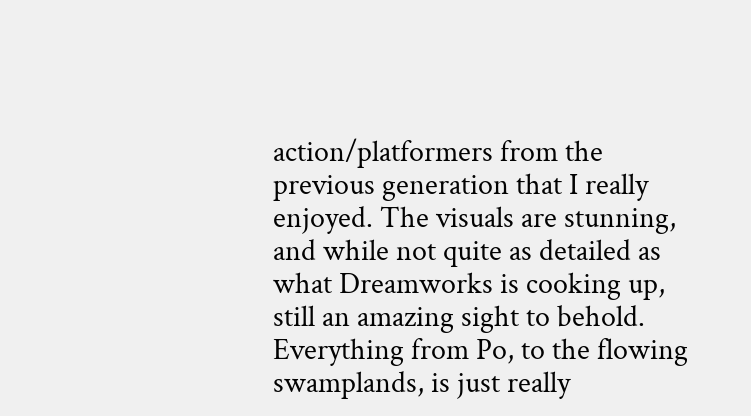action/platformers from the previous generation that I really enjoyed. The visuals are stunning, and while not quite as detailed as what Dreamworks is cooking up, still an amazing sight to behold. Everything from Po, to the flowing swamplands, is just really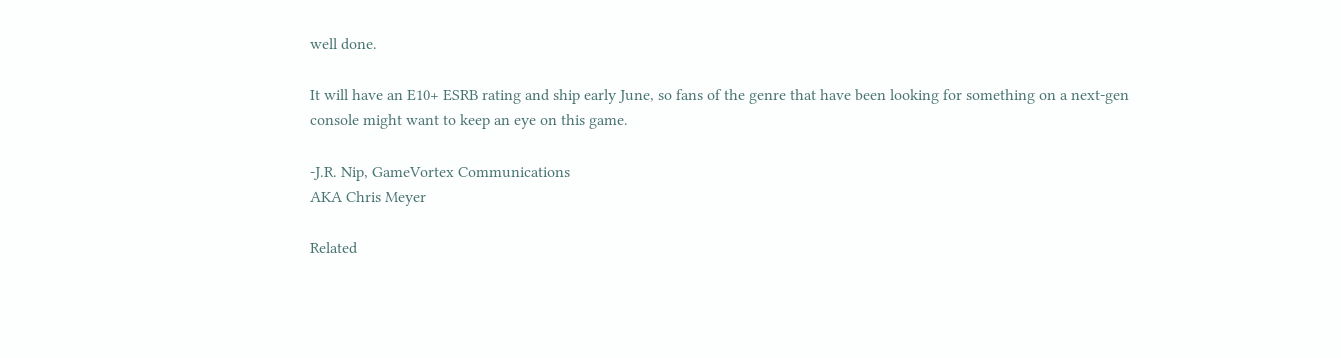well done.

It will have an E10+ ESRB rating and ship early June, so fans of the genre that have been looking for something on a next-gen console might want to keep an eye on this game.

-J.R. Nip, GameVortex Communications
AKA Chris Meyer

Related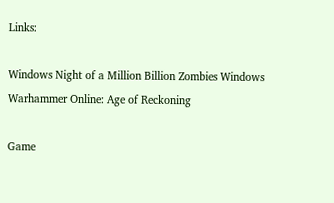Links:

Windows Night of a Million Billion Zombies Windows Warhammer Online: Age of Reckoning

Game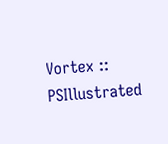Vortex :: PSIllustrated